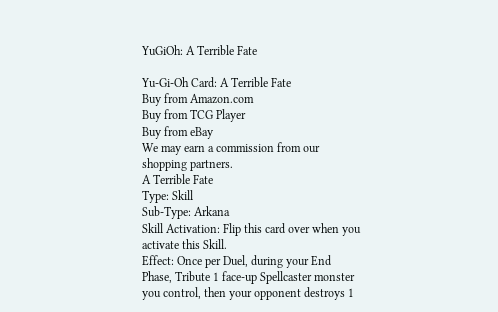YuGiOh: A Terrible Fate

Yu-Gi-Oh Card: A Terrible Fate
Buy from Amazon.com
Buy from TCG Player
Buy from eBay
We may earn a commission from our shopping partners.
A Terrible Fate
Type: Skill
Sub-Type: Arkana
Skill Activation: Flip this card over when you activate this Skill.
Effect: Once per Duel, during your End Phase, Tribute 1 face-up Spellcaster monster you control, then your opponent destroys 1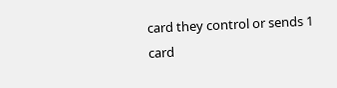card they control or sends 1 card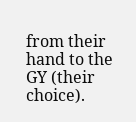from their hand to the GY (their choice).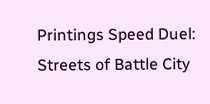Printings Speed Duel: Streets of Battle City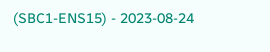(SBC1-ENS15) - 2023-08-24